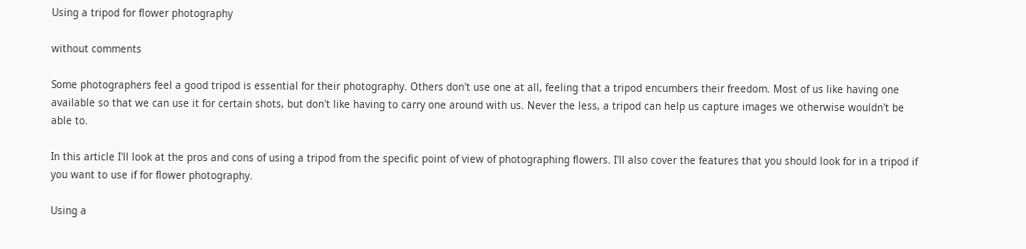Using a tripod for flower photography

without comments

Some photographers feel a good tripod is essential for their photography. Others don't use one at all, feeling that a tripod encumbers their freedom. Most of us like having one available so that we can use it for certain shots, but don't like having to carry one around with us. Never the less, a tripod can help us capture images we otherwise wouldn't be able to.

In this article I'll look at the pros and cons of using a tripod from the specific point of view of photographing flowers. I'll also cover the features that you should look for in a tripod if you want to use if for flower photography.

Using a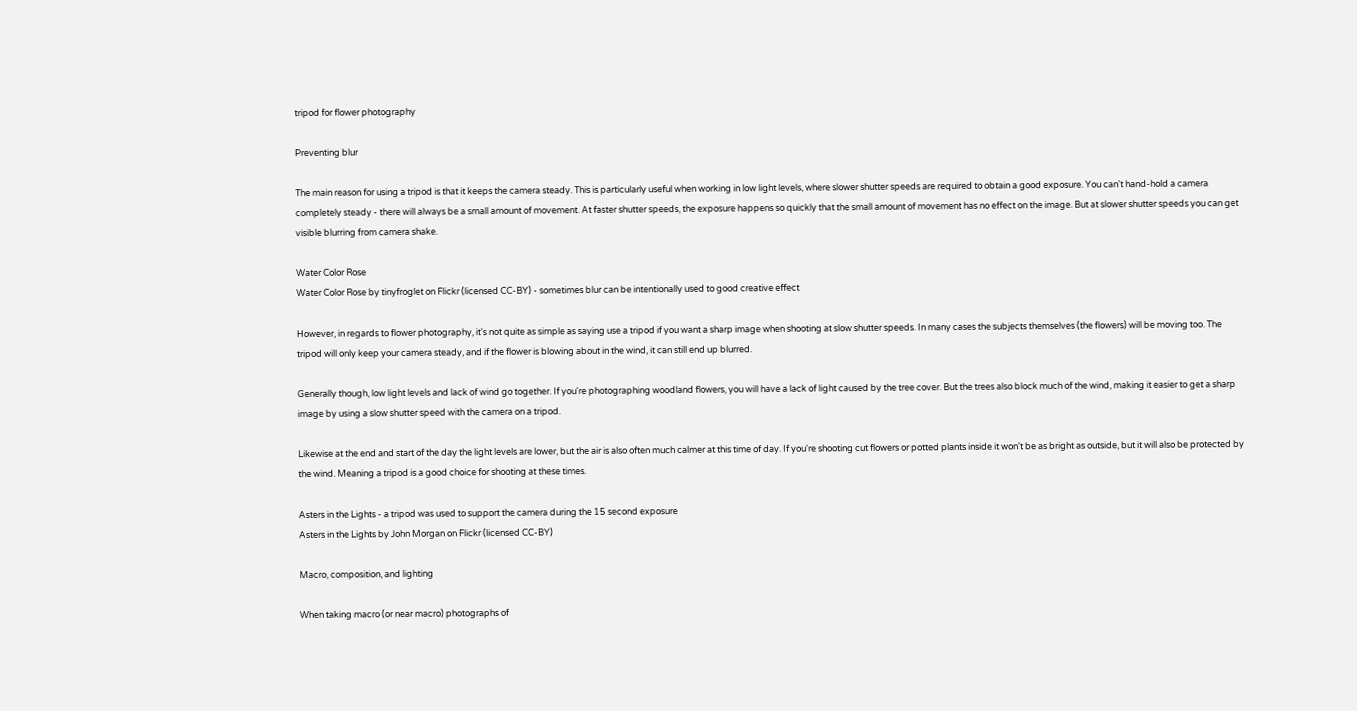tripod for flower photography

Preventing blur

The main reason for using a tripod is that it keeps the camera steady. This is particularly useful when working in low light levels, where slower shutter speeds are required to obtain a good exposure. You can't hand-hold a camera completely steady - there will always be a small amount of movement. At faster shutter speeds, the exposure happens so quickly that the small amount of movement has no effect on the image. But at slower shutter speeds you can get visible blurring from camera shake.

Water Color Rose
Water Color Rose by tinyfroglet on Flickr (licensed CC-BY) - sometimes blur can be intentionally used to good creative effect

However, in regards to flower photography, it's not quite as simple as saying use a tripod if you want a sharp image when shooting at slow shutter speeds. In many cases the subjects themselves (the flowers) will be moving too. The tripod will only keep your camera steady, and if the flower is blowing about in the wind, it can still end up blurred.

Generally though, low light levels and lack of wind go together. If you're photographing woodland flowers, you will have a lack of light caused by the tree cover. But the trees also block much of the wind, making it easier to get a sharp image by using a slow shutter speed with the camera on a tripod.

Likewise at the end and start of the day the light levels are lower, but the air is also often much calmer at this time of day. If you're shooting cut flowers or potted plants inside it won't be as bright as outside, but it will also be protected by the wind. Meaning a tripod is a good choice for shooting at these times.

Asters in the Lights - a tripod was used to support the camera during the 15 second exposure
Asters in the Lights by John Morgan on Flickr (licensed CC-BY)

Macro, composition, and lighting

When taking macro (or near macro) photographs of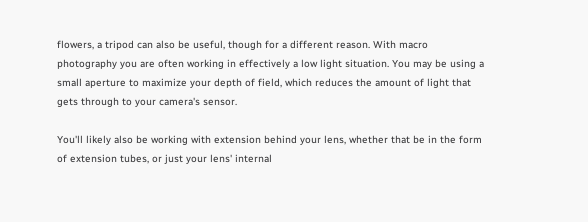flowers, a tripod can also be useful, though for a different reason. With macro photography you are often working in effectively a low light situation. You may be using a small aperture to maximize your depth of field, which reduces the amount of light that gets through to your camera's sensor.

You'll likely also be working with extension behind your lens, whether that be in the form of extension tubes, or just your lens' internal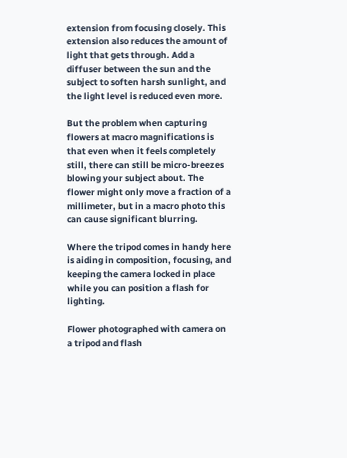extension from focusing closely. This extension also reduces the amount of light that gets through. Add a diffuser between the sun and the subject to soften harsh sunlight, and the light level is reduced even more.

But the problem when capturing flowers at macro magnifications is that even when it feels completely still, there can still be micro-breezes blowing your subject about. The flower might only move a fraction of a millimeter, but in a macro photo this can cause significant blurring.

Where the tripod comes in handy here is aiding in composition, focusing, and keeping the camera locked in place while you can position a flash for lighting.

Flower photographed with camera on a tripod and flash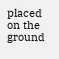placed on the ground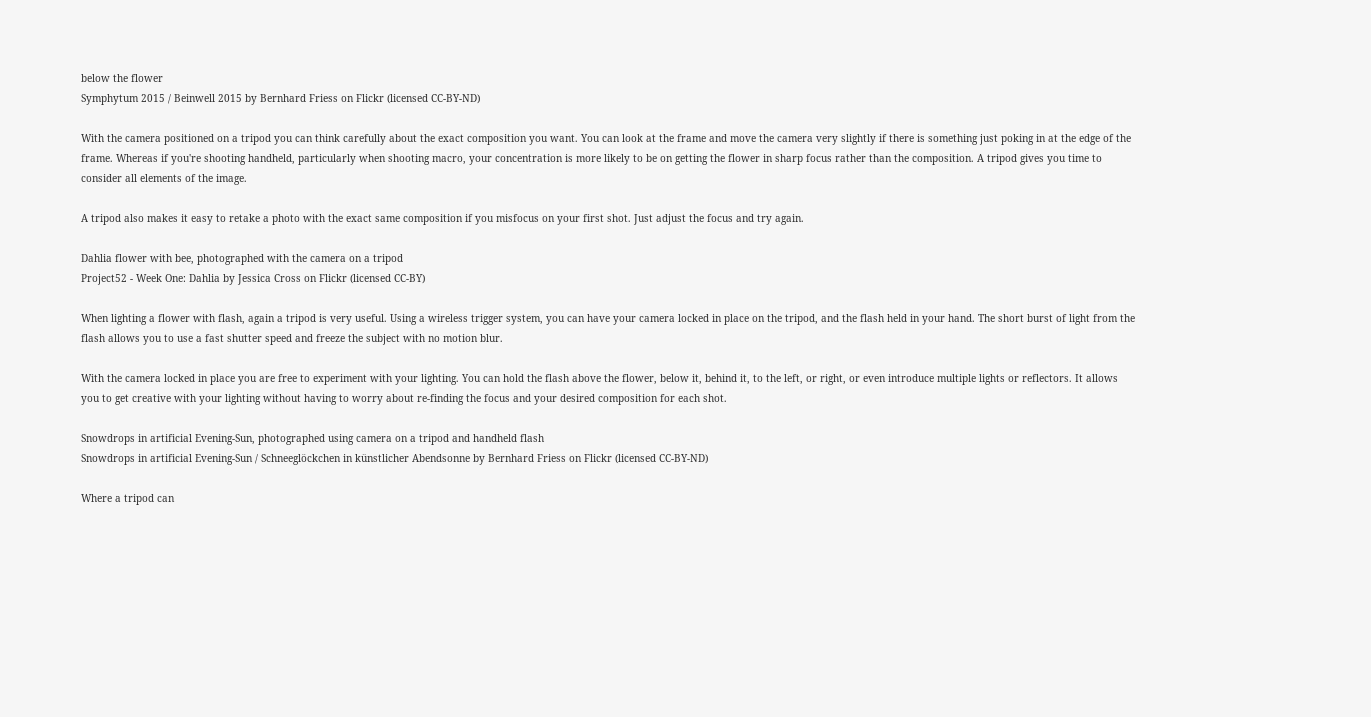below the flower
Symphytum 2015 / Beinwell 2015 by Bernhard Friess on Flickr (licensed CC-BY-ND)

With the camera positioned on a tripod you can think carefully about the exact composition you want. You can look at the frame and move the camera very slightly if there is something just poking in at the edge of the frame. Whereas if you're shooting handheld, particularly when shooting macro, your concentration is more likely to be on getting the flower in sharp focus rather than the composition. A tripod gives you time to consider all elements of the image.

A tripod also makes it easy to retake a photo with the exact same composition if you misfocus on your first shot. Just adjust the focus and try again.

Dahlia flower with bee, photographed with the camera on a tripod
Project52 - Week One: Dahlia by Jessica Cross on Flickr (licensed CC-BY)

When lighting a flower with flash, again a tripod is very useful. Using a wireless trigger system, you can have your camera locked in place on the tripod, and the flash held in your hand. The short burst of light from the flash allows you to use a fast shutter speed and freeze the subject with no motion blur.

With the camera locked in place you are free to experiment with your lighting. You can hold the flash above the flower, below it, behind it, to the left, or right, or even introduce multiple lights or reflectors. It allows you to get creative with your lighting without having to worry about re-finding the focus and your desired composition for each shot.

Snowdrops in artificial Evening-Sun, photographed using camera on a tripod and handheld flash
Snowdrops in artificial Evening-Sun / Schneeglöckchen in künstlicher Abendsonne by Bernhard Friess on Flickr (licensed CC-BY-ND)

Where a tripod can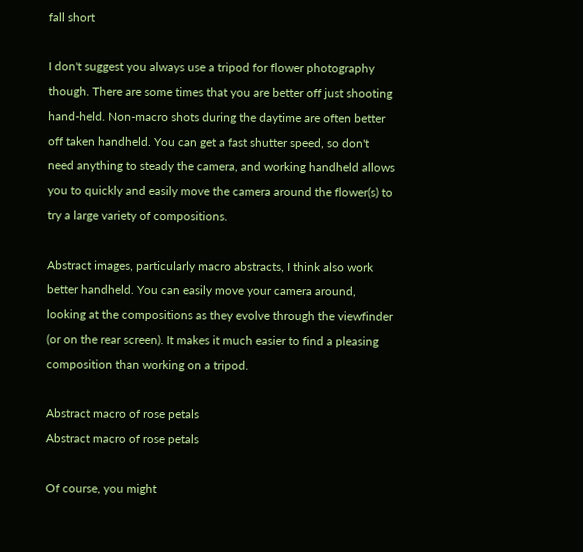fall short

I don't suggest you always use a tripod for flower photography though. There are some times that you are better off just shooting hand-held. Non-macro shots during the daytime are often better off taken handheld. You can get a fast shutter speed, so don't need anything to steady the camera, and working handheld allows you to quickly and easily move the camera around the flower(s) to try a large variety of compositions.

Abstract images, particularly macro abstracts, I think also work better handheld. You can easily move your camera around, looking at the compositions as they evolve through the viewfinder (or on the rear screen). It makes it much easier to find a pleasing composition than working on a tripod.

Abstract macro of rose petals
Abstract macro of rose petals

Of course, you might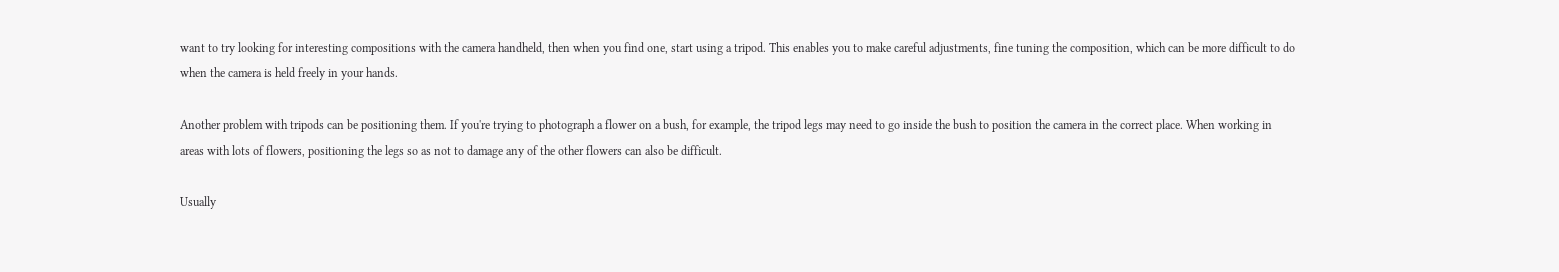want to try looking for interesting compositions with the camera handheld, then when you find one, start using a tripod. This enables you to make careful adjustments, fine tuning the composition, which can be more difficult to do when the camera is held freely in your hands.

Another problem with tripods can be positioning them. If you're trying to photograph a flower on a bush, for example, the tripod legs may need to go inside the bush to position the camera in the correct place. When working in areas with lots of flowers, positioning the legs so as not to damage any of the other flowers can also be difficult.

Usually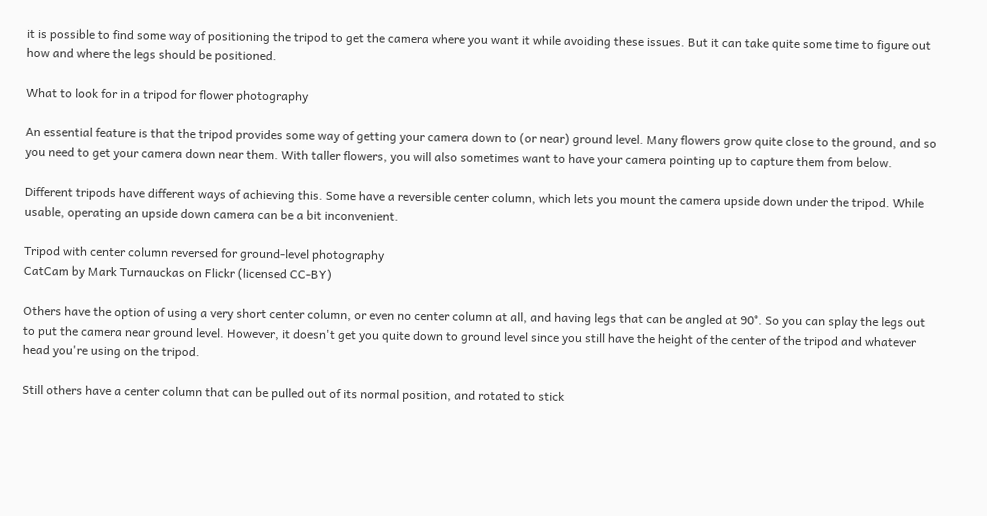it is possible to find some way of positioning the tripod to get the camera where you want it while avoiding these issues. But it can take quite some time to figure out how and where the legs should be positioned.

What to look for in a tripod for flower photography

An essential feature is that the tripod provides some way of getting your camera down to (or near) ground level. Many flowers grow quite close to the ground, and so you need to get your camera down near them. With taller flowers, you will also sometimes want to have your camera pointing up to capture them from below.

Different tripods have different ways of achieving this. Some have a reversible center column, which lets you mount the camera upside down under the tripod. While usable, operating an upside down camera can be a bit inconvenient.

Tripod with center column reversed for ground-level photography
CatCam by Mark Turnauckas on Flickr (licensed CC-BY)

Others have the option of using a very short center column, or even no center column at all, and having legs that can be angled at 90°. So you can splay the legs out to put the camera near ground level. However, it doesn't get you quite down to ground level since you still have the height of the center of the tripod and whatever head you're using on the tripod.

Still others have a center column that can be pulled out of its normal position, and rotated to stick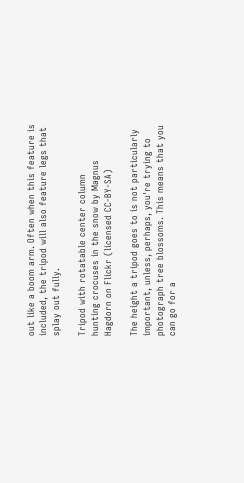out like a boom arm. Often when this feature is included, the tripod will also feature legs that splay out fully.

Tripod with rotatable center column
hunting crocuses in the snow by Magnus Hagdorn on Flickr (licensed CC-BY-SA)

The height a tripod goes to is not particularly important, unless, perhaps, you're trying to photograph tree blossoms. This means that you can go for a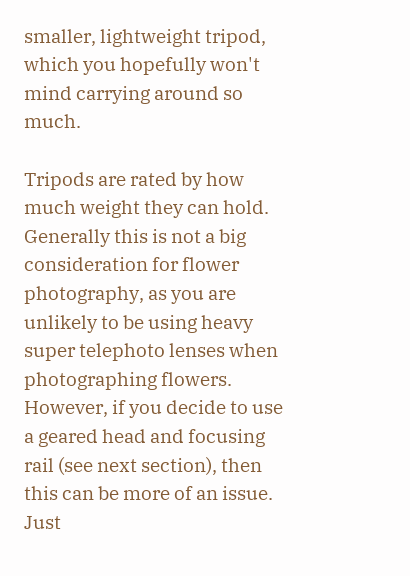smaller, lightweight tripod, which you hopefully won't mind carrying around so much.

Tripods are rated by how much weight they can hold. Generally this is not a big consideration for flower photography, as you are unlikely to be using heavy super telephoto lenses when photographing flowers. However, if you decide to use a geared head and focusing rail (see next section), then this can be more of an issue. Just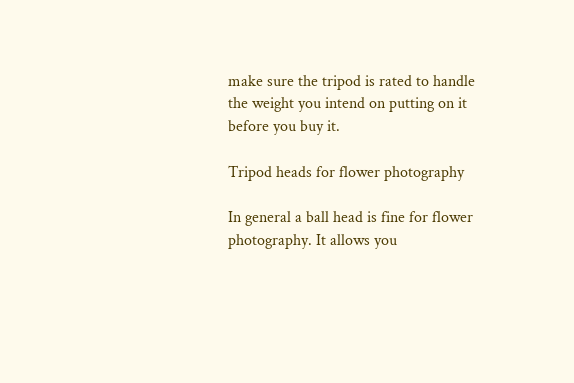make sure the tripod is rated to handle the weight you intend on putting on it before you buy it.

Tripod heads for flower photography

In general a ball head is fine for flower photography. It allows you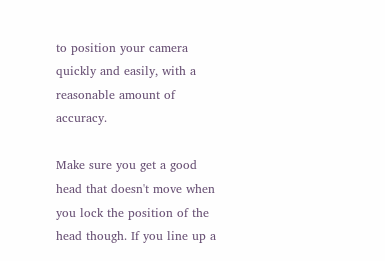to position your camera quickly and easily, with a reasonable amount of accuracy.

Make sure you get a good head that doesn't move when you lock the position of the head though. If you line up a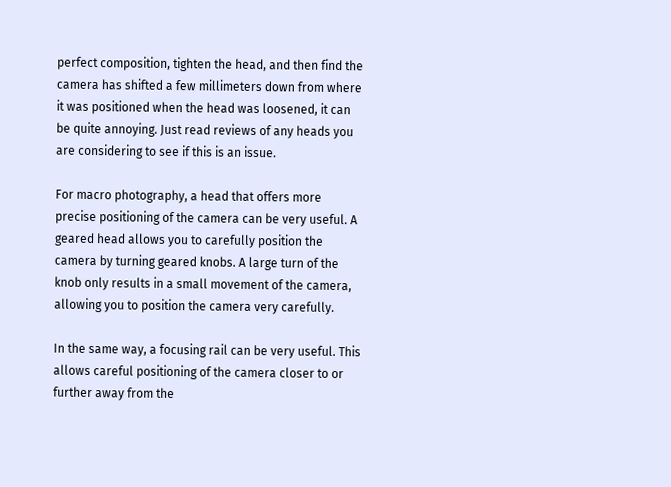perfect composition, tighten the head, and then find the camera has shifted a few millimeters down from where it was positioned when the head was loosened, it can be quite annoying. Just read reviews of any heads you are considering to see if this is an issue.

For macro photography, a head that offers more precise positioning of the camera can be very useful. A geared head allows you to carefully position the camera by turning geared knobs. A large turn of the knob only results in a small movement of the camera, allowing you to position the camera very carefully.

In the same way, a focusing rail can be very useful. This allows careful positioning of the camera closer to or further away from the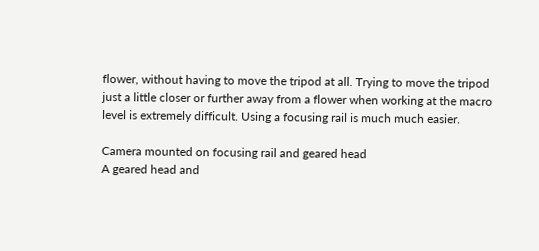flower, without having to move the tripod at all. Trying to move the tripod just a little closer or further away from a flower when working at the macro level is extremely difficult. Using a focusing rail is much much easier.

Camera mounted on focusing rail and geared head
A geared head and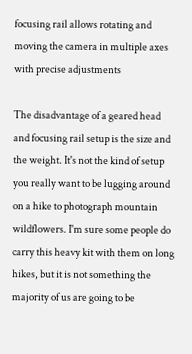focusing rail allows rotating and moving the camera in multiple axes with precise adjustments

The disadvantage of a geared head and focusing rail setup is the size and the weight. It's not the kind of setup you really want to be lugging around on a hike to photograph mountain wildflowers. I'm sure some people do carry this heavy kit with them on long hikes, but it is not something the majority of us are going to be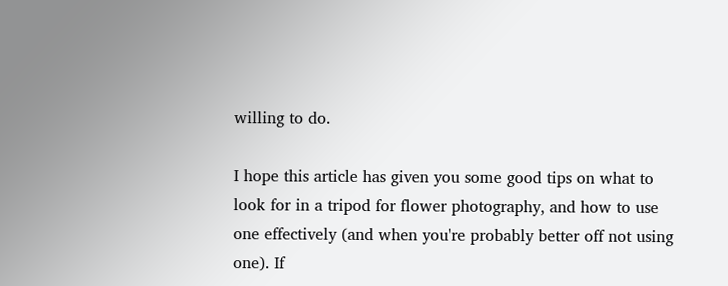willing to do.

I hope this article has given you some good tips on what to look for in a tripod for flower photography, and how to use one effectively (and when you're probably better off not using one). If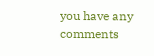you have any comments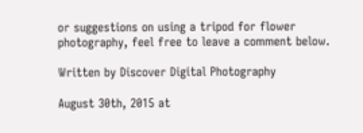or suggestions on using a tripod for flower photography, feel free to leave a comment below.

Written by Discover Digital Photography

August 30th, 2015 at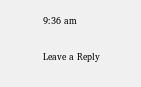9:36 am

Leave a Reply